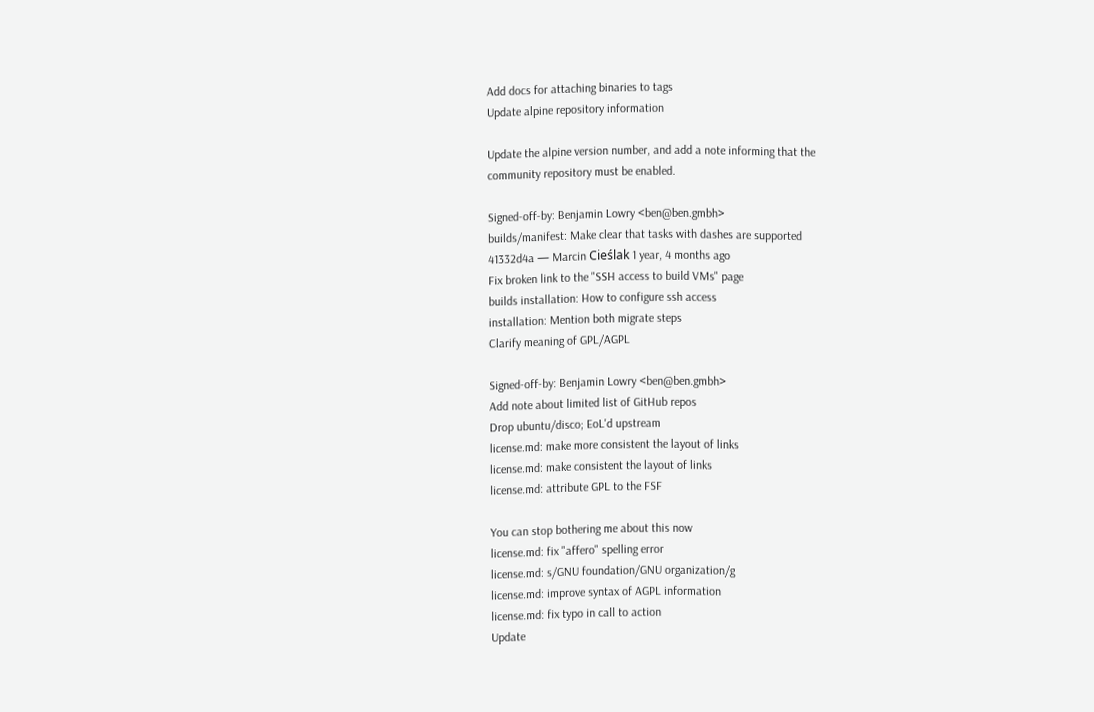Add docs for attaching binaries to tags
Update alpine repository information

Update the alpine version number, and add a note informing that the
community repository must be enabled.

Signed-off-by: Benjamin Lowry <ben@ben.gmbh>
builds/manifest: Make clear that tasks with dashes are supported
41332d4a — Marcin Cieślak 1 year, 4 months ago
Fix broken link to the "SSH access to build VMs" page
builds installation: How to configure ssh access
installation: Mention both migrate steps
Clarify meaning of GPL/AGPL

Signed-off-by: Benjamin Lowry <ben@ben.gmbh>
Add note about limited list of GitHub repos
Drop ubuntu/disco; EoL'd upstream
license.md: make more consistent the layout of links
license.md: make consistent the layout of links
license.md: attribute GPL to the FSF

You can stop bothering me about this now
license.md: fix "affero" spelling error
license.md: s/GNU foundation/GNU organization/g
license.md: improve syntax of AGPL information
license.md: fix typo in call to action
Update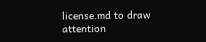license.md to draw attention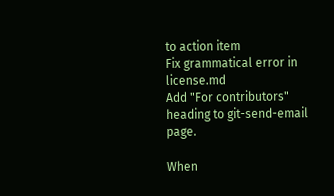to action item
Fix grammatical error in license.md
Add "For contributors" heading to git-send-email page.

When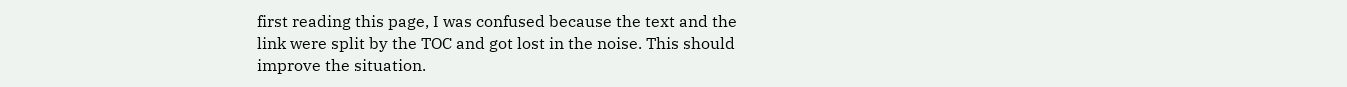first reading this page, I was confused because the text and the
link were split by the TOC and got lost in the noise. This should
improve the situation.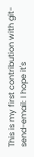This is my first contribution with git-send-email: I hope it's